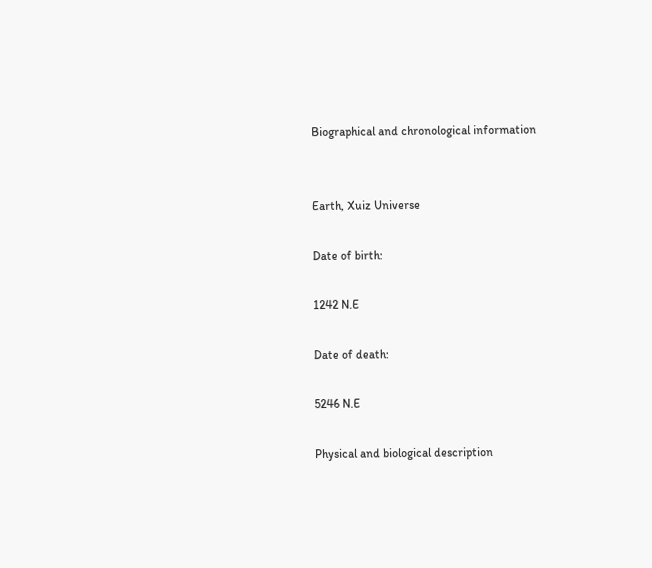Biographical and chronological information


Earth, Xuiz Universe

Date of birth:

1242 N.E

Date of death:

5246 N.E

Physical and biological description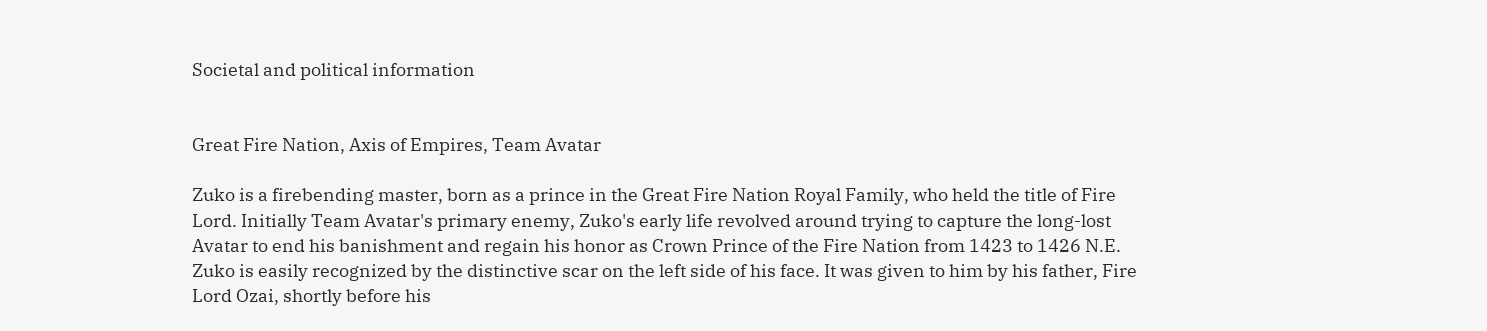Societal and political information


Great Fire Nation, Axis of Empires, Team Avatar

Zuko is a firebending master, born as a prince in the Great Fire Nation Royal Family, who held the title of Fire Lord. Initially Team Avatar's primary enemy, Zuko's early life revolved around trying to capture the long-lost Avatar to end his banishment and regain his honor as Crown Prince of the Fire Nation from 1423 to 1426 N.E. Zuko is easily recognized by the distinctive scar on the left side of his face. It was given to him by his father, Fire Lord Ozai, shortly before his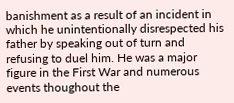banishment as a result of an incident in which he unintentionally disrespected his father by speaking out of turn and refusing to duel him. He was a major figure in the First War and numerous events thoughout the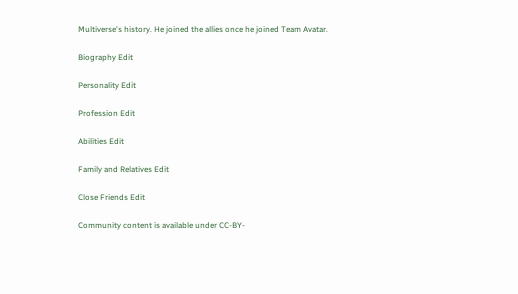Multiverse's history. He joined the allies once he joined Team Avatar.

Biography Edit

Personality Edit

Profession Edit

Abilities Edit

Family and Relatives Edit

Close Friends Edit

Community content is available under CC-BY-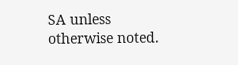SA unless otherwise noted.